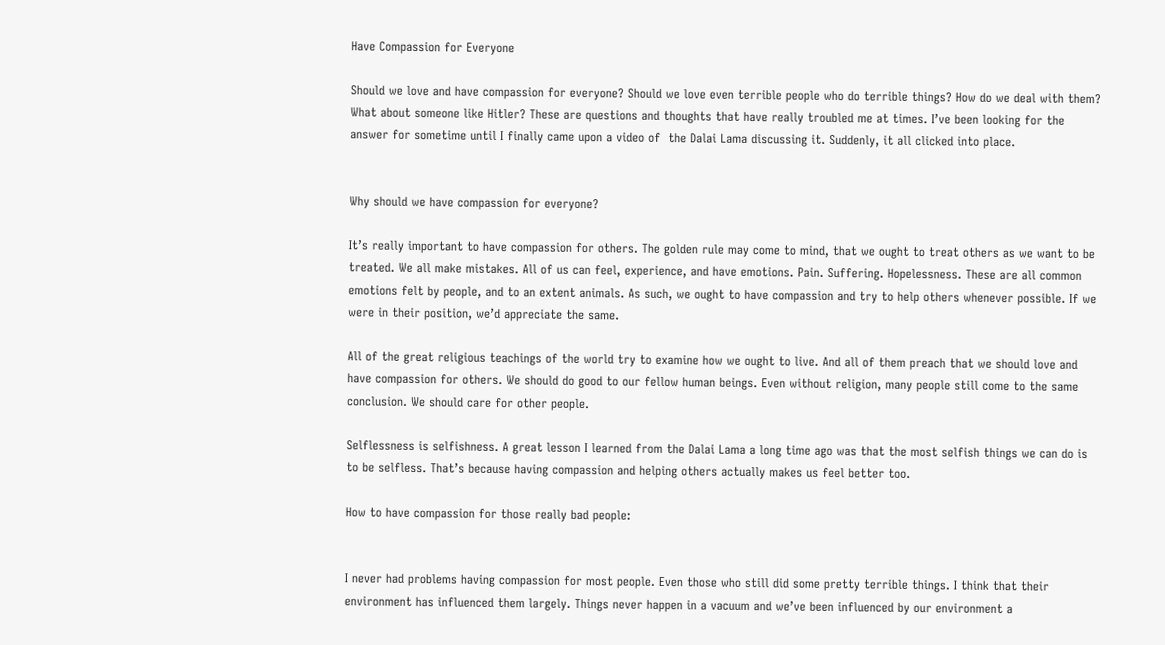Have Compassion for Everyone

Should we love and have compassion for everyone? Should we love even terrible people who do terrible things? How do we deal with them? What about someone like Hitler? These are questions and thoughts that have really troubled me at times. I’ve been looking for the answer for sometime until I finally came upon a video of  the Dalai Lama discussing it. Suddenly, it all clicked into place.


Why should we have compassion for everyone?

It’s really important to have compassion for others. The golden rule may come to mind, that we ought to treat others as we want to be treated. We all make mistakes. All of us can feel, experience, and have emotions. Pain. Suffering. Hopelessness. These are all common emotions felt by people, and to an extent animals. As such, we ought to have compassion and try to help others whenever possible. If we were in their position, we’d appreciate the same.

All of the great religious teachings of the world try to examine how we ought to live. And all of them preach that we should love and have compassion for others. We should do good to our fellow human beings. Even without religion, many people still come to the same conclusion. We should care for other people.

Selflessness is selfishness. A great lesson I learned from the Dalai Lama a long time ago was that the most selfish things we can do is to be selfless. That’s because having compassion and helping others actually makes us feel better too.

How to have compassion for those really bad people:


I never had problems having compassion for most people. Even those who still did some pretty terrible things. I think that their environment has influenced them largely. Things never happen in a vacuum and we’ve been influenced by our environment a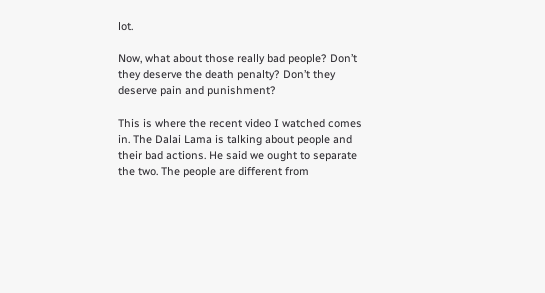lot.

Now, what about those really bad people? Don’t they deserve the death penalty? Don’t they deserve pain and punishment?

This is where the recent video I watched comes in. The Dalai Lama is talking about people and their bad actions. He said we ought to separate the two. The people are different from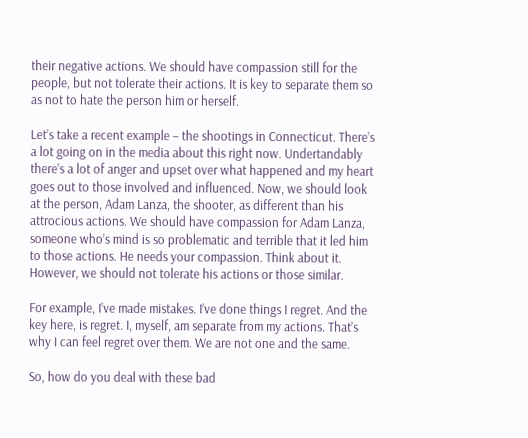their negative actions. We should have compassion still for the people, but not tolerate their actions. It is key to separate them so as not to hate the person him or herself.

Let’s take a recent example – the shootings in Connecticut. There’s a lot going on in the media about this right now. Undertandably there’s a lot of anger and upset over what happened and my heart goes out to those involved and influenced. Now, we should look at the person, Adam Lanza, the shooter, as different than his attrocious actions. We should have compassion for Adam Lanza, someone who’s mind is so problematic and terrible that it led him to those actions. He needs your compassion. Think about it. However, we should not tolerate his actions or those similar.

For example, I’ve made mistakes. I’ve done things I regret. And the key here, is regret. I, myself, am separate from my actions. That’s why I can feel regret over them. We are not one and the same.

So, how do you deal with these bad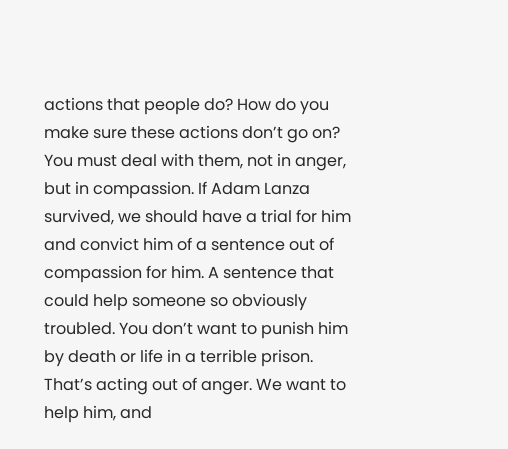actions that people do? How do you make sure these actions don’t go on? You must deal with them, not in anger, but in compassion. If Adam Lanza survived, we should have a trial for him and convict him of a sentence out of compassion for him. A sentence that could help someone so obviously troubled. You don’t want to punish him by death or life in a terrible prison. That’s acting out of anger. We want to help him, and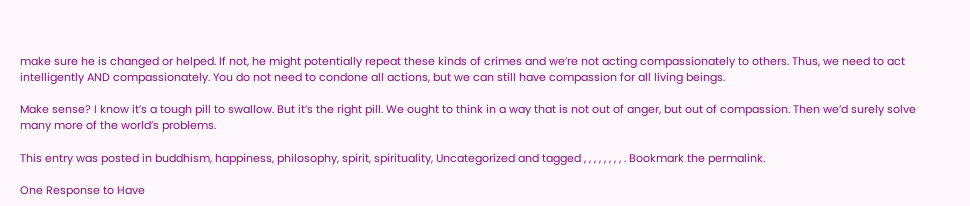make sure he is changed or helped. If not, he might potentially repeat these kinds of crimes and we’re not acting compassionately to others. Thus, we need to act intelligently AND compassionately. You do not need to condone all actions, but we can still have compassion for all living beings.

Make sense? I know it’s a tough pill to swallow. But it’s the right pill. We ought to think in a way that is not out of anger, but out of compassion. Then we’d surely solve many more of the world’s problems.

This entry was posted in buddhism, happiness, philosophy, spirit, spirituality, Uncategorized and tagged , , , , , , , , . Bookmark the permalink.

One Response to Have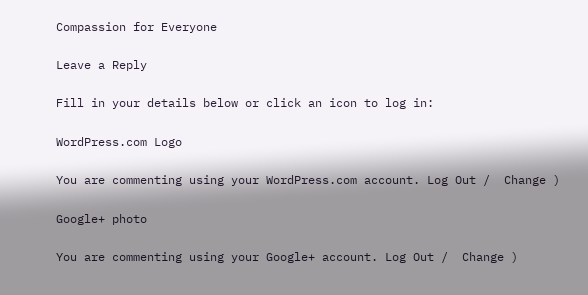Compassion for Everyone

Leave a Reply

Fill in your details below or click an icon to log in:

WordPress.com Logo

You are commenting using your WordPress.com account. Log Out /  Change )

Google+ photo

You are commenting using your Google+ account. Log Out /  Change )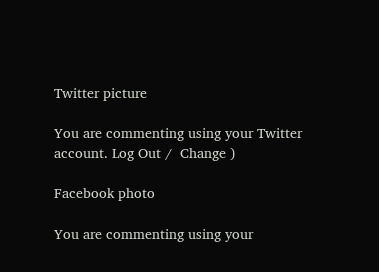Twitter picture

You are commenting using your Twitter account. Log Out /  Change )

Facebook photo

You are commenting using your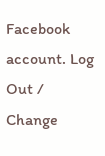Facebook account. Log Out /  Change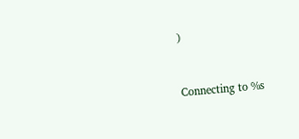)


Connecting to %s